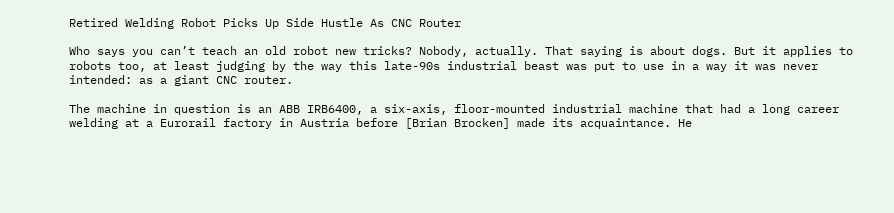Retired Welding Robot Picks Up Side Hustle As CNC Router

Who says you can’t teach an old robot new tricks? Nobody, actually. That saying is about dogs. But it applies to robots too, at least judging by the way this late-90s industrial beast was put to use in a way it was never intended: as a giant CNC router.

The machine in question is an ABB IRB6400, a six-axis, floor-mounted industrial machine that had a long career welding at a Eurorail factory in Austria before [Brian Brocken] made its acquaintance. He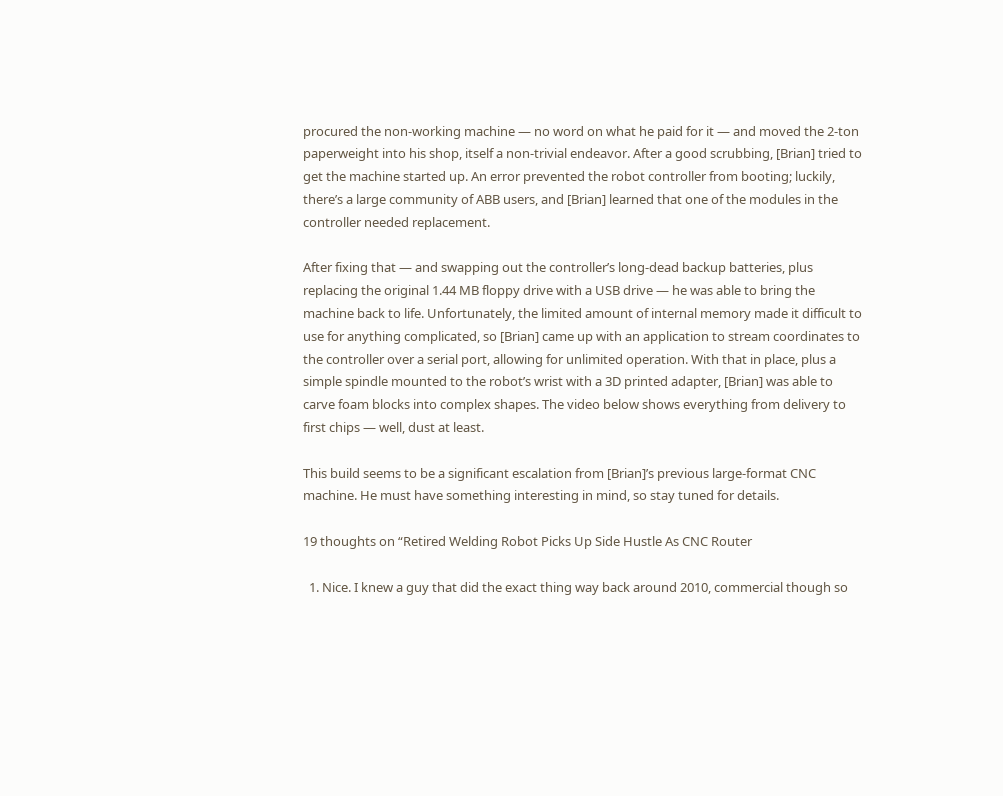procured the non-working machine — no word on what he paid for it — and moved the 2-ton paperweight into his shop, itself a non-trivial endeavor. After a good scrubbing, [Brian] tried to get the machine started up. An error prevented the robot controller from booting; luckily, there’s a large community of ABB users, and [Brian] learned that one of the modules in the controller needed replacement.

After fixing that — and swapping out the controller’s long-dead backup batteries, plus replacing the original 1.44 MB floppy drive with a USB drive — he was able to bring the machine back to life. Unfortunately, the limited amount of internal memory made it difficult to use for anything complicated, so [Brian] came up with an application to stream coordinates to the controller over a serial port, allowing for unlimited operation. With that in place, plus a simple spindle mounted to the robot’s wrist with a 3D printed adapter, [Brian] was able to carve foam blocks into complex shapes. The video below shows everything from delivery to first chips — well, dust at least.

This build seems to be a significant escalation from [Brian]’s previous large-format CNC machine. He must have something interesting in mind, so stay tuned for details.

19 thoughts on “Retired Welding Robot Picks Up Side Hustle As CNC Router

  1. Nice. I knew a guy that did the exact thing way back around 2010, commercial though so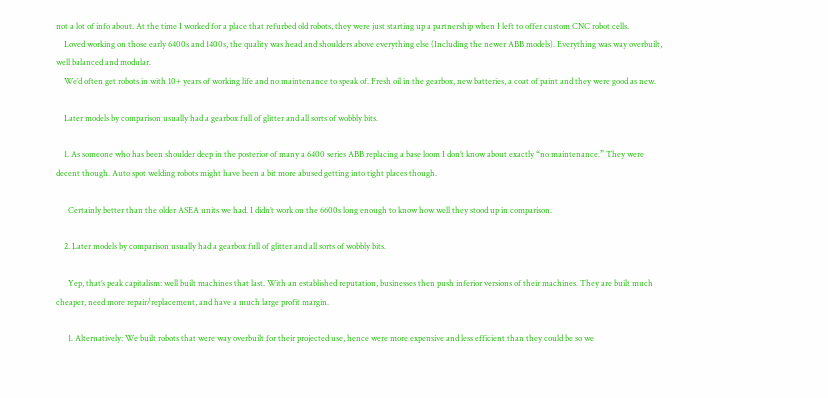not a lot of info about. At the time I worked for a place that refurbed old robots, they were just starting up a partnership when I left to offer custom CNC robot cells.
    Loved working on those early 6400s and 1400s, the quality was head and shoulders above everything else (Including the newer ABB models). Everything was way overbuilt, well balanced and modular.
    We’d often get robots in with 10+ years of working life and no maintenance to speak of. Fresh oil in the gearbox, new batteries, a coat of paint and they were good as new.

    Later models by comparison usually had a gearbox full of glitter and all sorts of wobbly bits.

    1. As someone who has been shoulder deep in the posterior of many a 6400 series ABB replacing a base loom I don’t know about exactly “no maintenance.” They were decent though. Auto spot welding robots might have been a bit more abused getting into tight places though.

      Certainly better than the older ASEA units we had. I didn’t work on the 6600s long enough to know how well they stood up in comparison.

    2. Later models by comparison usually had a gearbox full of glitter and all sorts of wobbly bits.

      Yep, that’s peak capitalism: well built machines that last. With an established reputation, businesses then push inferior versions of their machines. They are built much cheaper, need more repair/replacement, and have a much large profit margin.

      1. Alternatively: We built robots that were way overbuilt for their projected use, hence were more expensive and less efficient than they could be so we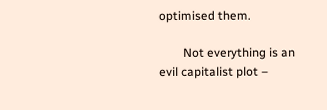optimised them.

        Not everything is an evil capitalist plot –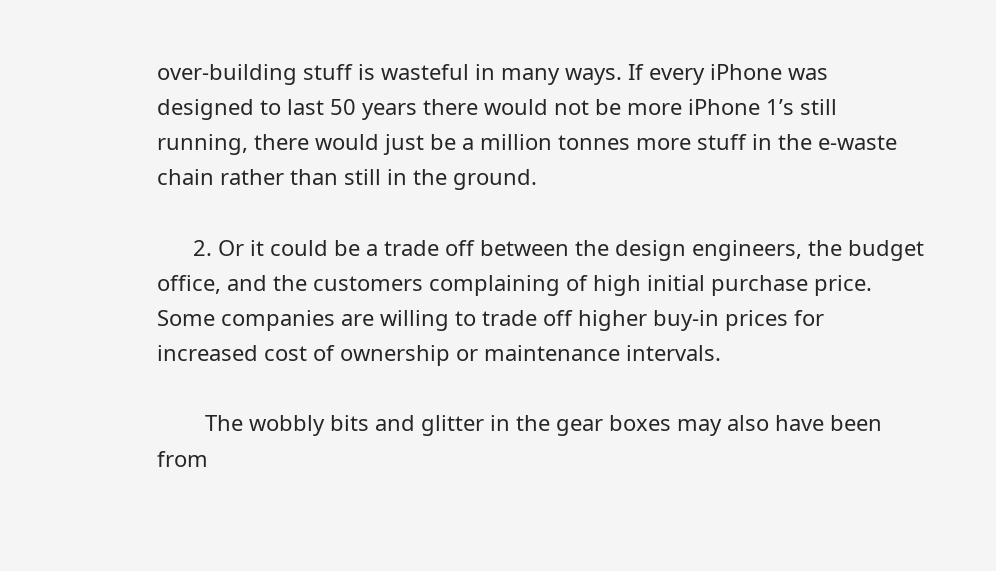over-building stuff is wasteful in many ways. If every iPhone was designed to last 50 years there would not be more iPhone 1’s still running, there would just be a million tonnes more stuff in the e-waste chain rather than still in the ground.

      2. Or it could be a trade off between the design engineers, the budget office, and the customers complaining of high initial purchase price. Some companies are willing to trade off higher buy-in prices for increased cost of ownership or maintenance intervals.

        The wobbly bits and glitter in the gear boxes may also have been from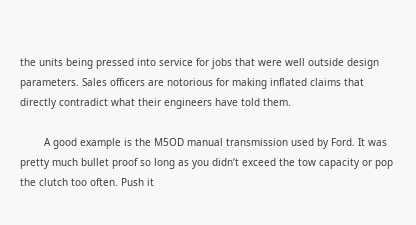the units being pressed into service for jobs that were well outside design parameters. Sales officers are notorious for making inflated claims that directly contradict what their engineers have told them.

        A good example is the M5OD manual transmission used by Ford. It was pretty much bullet proof so long as you didn’t exceed the tow capacity or pop the clutch too often. Push it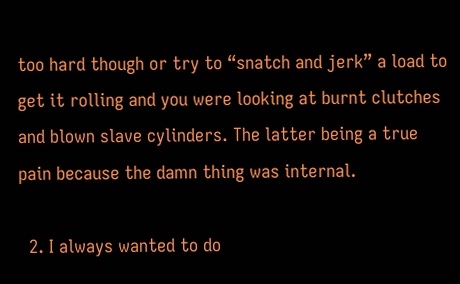too hard though or try to “snatch and jerk” a load to get it rolling and you were looking at burnt clutches and blown slave cylinders. The latter being a true pain because the damn thing was internal.

  2. I always wanted to do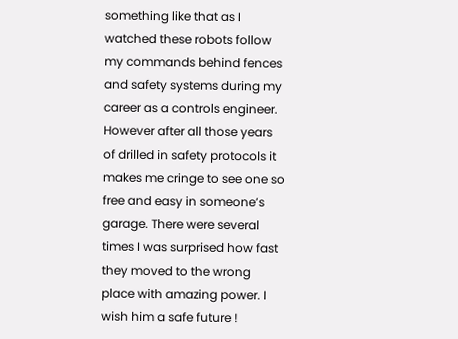something like that as I watched these robots follow my commands behind fences and safety systems during my career as a controls engineer. However after all those years of drilled in safety protocols it makes me cringe to see one so free and easy in someone’s garage. There were several times I was surprised how fast they moved to the wrong place with amazing power. I wish him a safe future !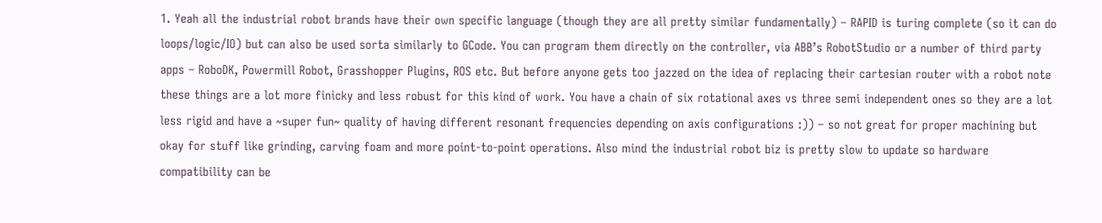1. Yeah all the industrial robot brands have their own specific language (though they are all pretty similar fundamentally) – RAPID is turing complete (so it can do loops/logic/IO) but can also be used sorta similarly to GCode. You can program them directly on the controller, via ABB’s RobotStudio or a number of third party apps – RoboDK, Powermill Robot, Grasshopper Plugins, ROS etc. But before anyone gets too jazzed on the idea of replacing their cartesian router with a robot note these things are a lot more finicky and less robust for this kind of work. You have a chain of six rotational axes vs three semi independent ones so they are a lot less rigid and have a ~super fun~ quality of having different resonant frequencies depending on axis configurations :)) – so not great for proper machining but okay for stuff like grinding, carving foam and more point-to-point operations. Also mind the industrial robot biz is pretty slow to update so hardware compatibility can be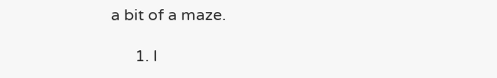a bit of a maze.

      1. I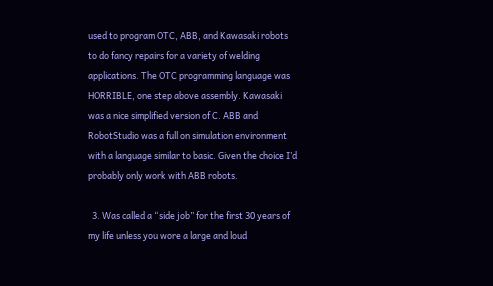used to program OTC, ABB, and Kawasaki robots to do fancy repairs for a variety of welding applications. The OTC programming language was HORRIBLE, one step above assembly. Kawasaki was a nice simplified version of C. ABB and RobotStudio was a full on simulation environment with a language similar to basic. Given the choice I’d probably only work with ABB robots.

  3. Was called a “side job” for the first 30 years of my life unless you wore a large and loud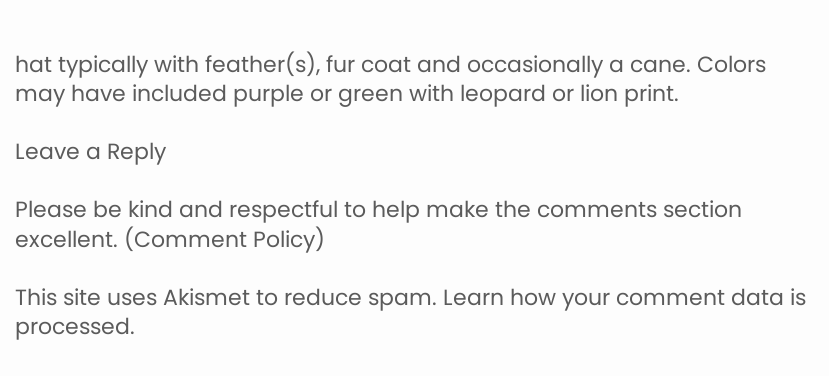hat typically with feather(s), fur coat and occasionally a cane. Colors may have included purple or green with leopard or lion print.

Leave a Reply

Please be kind and respectful to help make the comments section excellent. (Comment Policy)

This site uses Akismet to reduce spam. Learn how your comment data is processed.